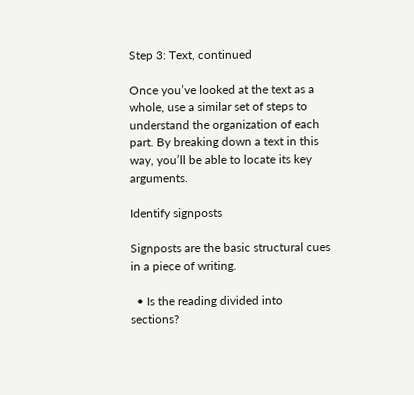Step 3: Text, continued

Once you’ve looked at the text as a whole, use a similar set of steps to understand the organization of each part. By breaking down a text in this way, you’ll be able to locate its key arguments.

Identify signposts

Signposts are the basic structural cues in a piece of writing.

  • Is the reading divided into sections?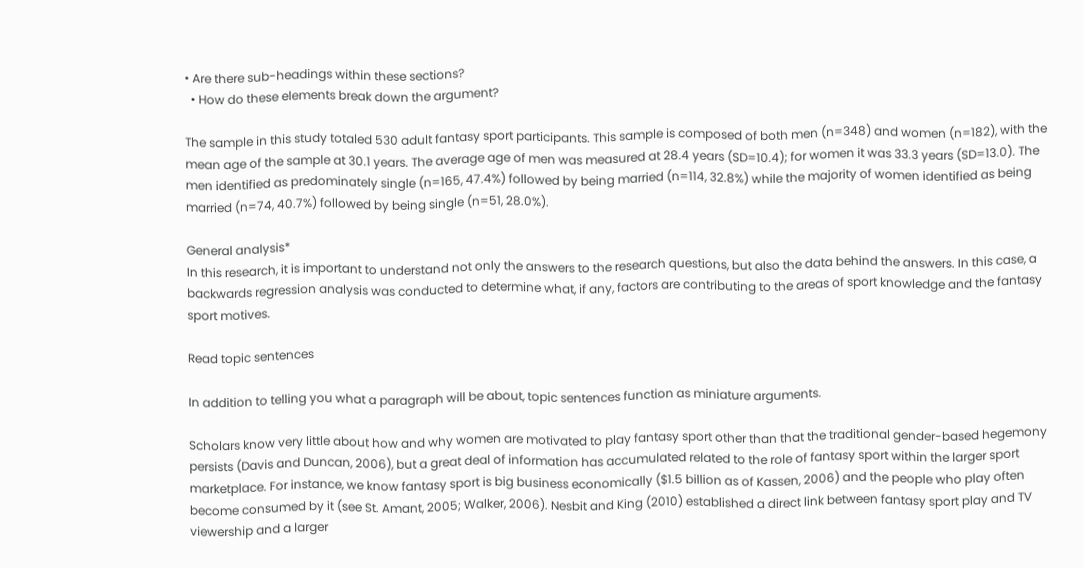• Are there sub-headings within these sections?
  • How do these elements break down the argument?

The sample in this study totaled 530 adult fantasy sport participants. This sample is composed of both men (n=348) and women (n=182), with the mean age of the sample at 30.1 years. The average age of men was measured at 28.4 years (SD=10.4); for women it was 33.3 years (SD=13.0). The men identified as predominately single (n=165, 47.4%) followed by being married (n=114, 32.8%) while the majority of women identified as being married (n=74, 40.7%) followed by being single (n=51, 28.0%).

General analysis*
In this research, it is important to understand not only the answers to the research questions, but also the data behind the answers. In this case, a backwards regression analysis was conducted to determine what, if any, factors are contributing to the areas of sport knowledge and the fantasy sport motives.

Read topic sentences

In addition to telling you what a paragraph will be about, topic sentences function as miniature arguments.

Scholars know very little about how and why women are motivated to play fantasy sport other than that the traditional gender-based hegemony persists (Davis and Duncan, 2006), but a great deal of information has accumulated related to the role of fantasy sport within the larger sport marketplace. For instance, we know fantasy sport is big business economically ($1.5 billion as of Kassen, 2006) and the people who play often become consumed by it (see St. Amant, 2005; Walker, 2006). Nesbit and King (2010) established a direct link between fantasy sport play and TV viewership and a larger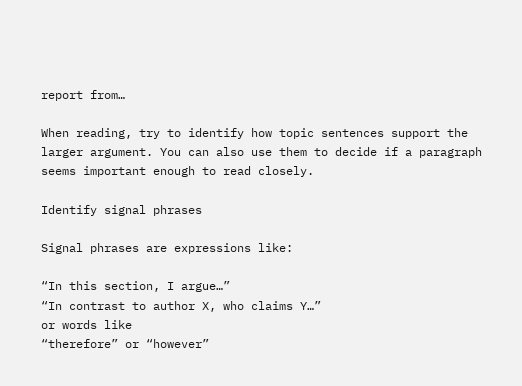report from…

When reading, try to identify how topic sentences support the larger argument. You can also use them to decide if a paragraph seems important enough to read closely.

Identify signal phrases

Signal phrases are expressions like:

“In this section, I argue…”
“In contrast to author X, who claims Y…”
or words like
“therefore” or “however”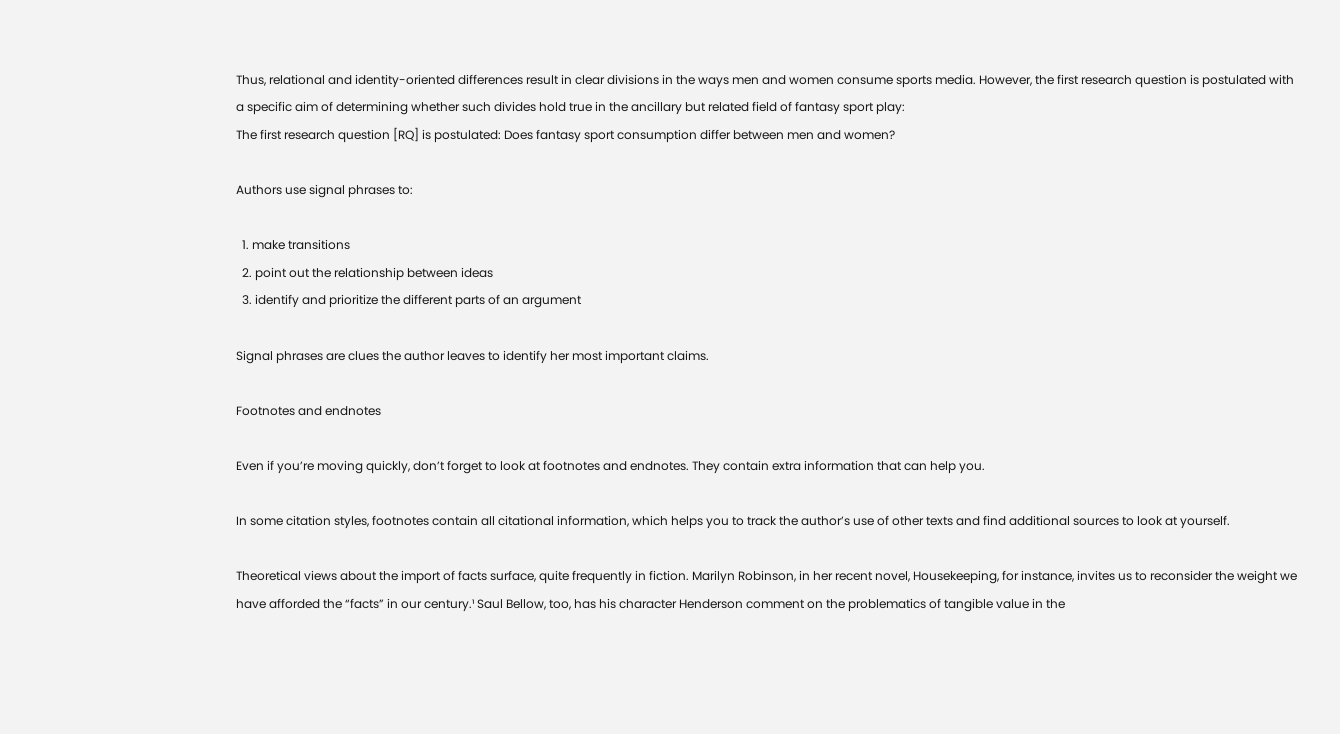Thus, relational and identity-oriented differences result in clear divisions in the ways men and women consume sports media. However, the first research question is postulated with a specific aim of determining whether such divides hold true in the ancillary but related field of fantasy sport play:
The first research question [RQ] is postulated: Does fantasy sport consumption differ between men and women?

Authors use signal phrases to:

  1. make transitions
  2. point out the relationship between ideas
  3. identify and prioritize the different parts of an argument

Signal phrases are clues the author leaves to identify her most important claims.

Footnotes and endnotes

Even if you’re moving quickly, don’t forget to look at footnotes and endnotes. They contain extra information that can help you.

In some citation styles, footnotes contain all citational information, which helps you to track the author’s use of other texts and find additional sources to look at yourself.

Theoretical views about the import of facts surface, quite frequently in fiction. Marilyn Robinson, in her recent novel, Housekeeping, for instance, invites us to reconsider the weight we have afforded the “facts” in our century.¹ Saul Bellow, too, has his character Henderson comment on the problematics of tangible value in the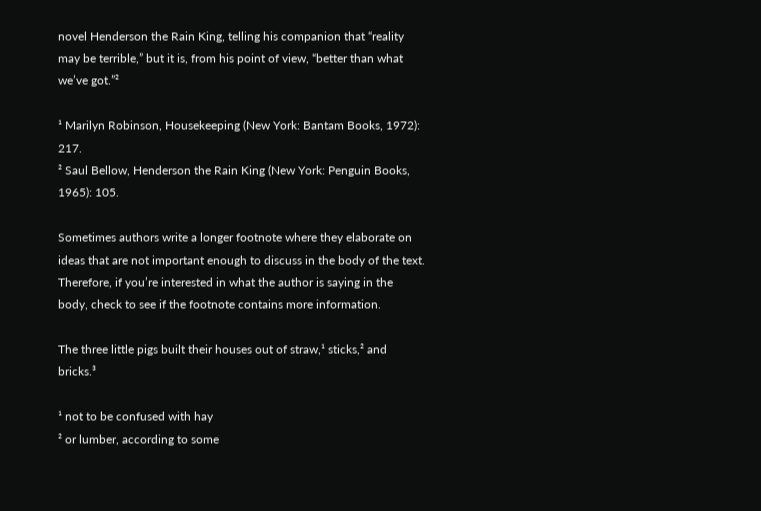novel Henderson the Rain King, telling his companion that “reality may be terrible,” but it is, from his point of view, “better than what we’ve got.”²

¹ Marilyn Robinson, Housekeeping (New York: Bantam Books, 1972): 217.
² Saul Bellow, Henderson the Rain King (New York: Penguin Books, 1965): 105.

Sometimes authors write a longer footnote where they elaborate on ideas that are not important enough to discuss in the body of the text. Therefore, if you’re interested in what the author is saying in the body, check to see if the footnote contains more information.

The three little pigs built their houses out of straw,¹ sticks,² and bricks.³

¹ not to be confused with hay
² or lumber, according to some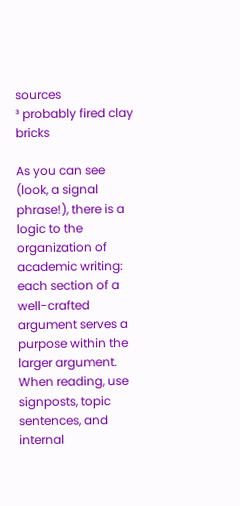sources
³ probably fired clay bricks

As you can see (look, a signal phrase!), there is a logic to the organization of academic writing: each section of a well-crafted argument serves a purpose within the larger argument. When reading, use signposts, topic sentences, and internal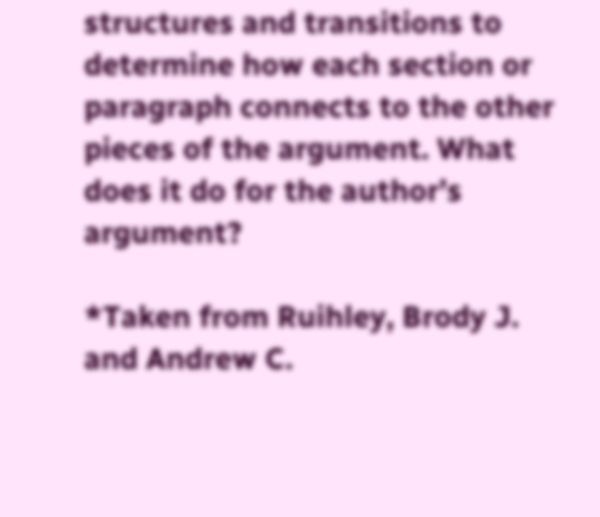structures and transitions to determine how each section or paragraph connects to the other pieces of the argument. What does it do for the author’s argument?

*Taken from Ruihley, Brody J. and Andrew C.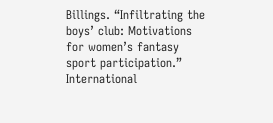Billings. “Infiltrating the boys’ club: Motivations for women’s fantasy sport participation.” International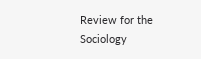Review for the Sociology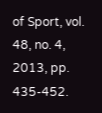of Sport, vol. 48, no. 4, 2013, pp. 435-452.